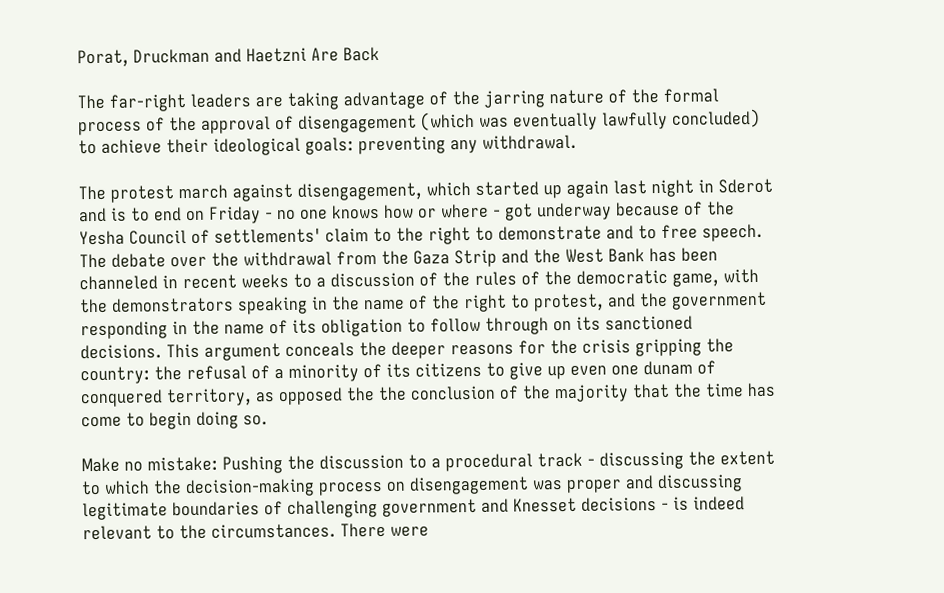Porat, Druckman and Haetzni Are Back

The far-right leaders are taking advantage of the jarring nature of the formal process of the approval of disengagement (which was eventually lawfully concluded) to achieve their ideological goals: preventing any withdrawal.

The protest march against disengagement, which started up again last night in Sderot and is to end on Friday - no one knows how or where - got underway because of the Yesha Council of settlements' claim to the right to demonstrate and to free speech. The debate over the withdrawal from the Gaza Strip and the West Bank has been channeled in recent weeks to a discussion of the rules of the democratic game, with the demonstrators speaking in the name of the right to protest, and the government responding in the name of its obligation to follow through on its sanctioned decisions. This argument conceals the deeper reasons for the crisis gripping the country: the refusal of a minority of its citizens to give up even one dunam of conquered territory, as opposed the the conclusion of the majority that the time has come to begin doing so.

Make no mistake: Pushing the discussion to a procedural track - discussing the extent to which the decision-making process on disengagement was proper and discussing legitimate boundaries of challenging government and Knesset decisions - is indeed relevant to the circumstances. There were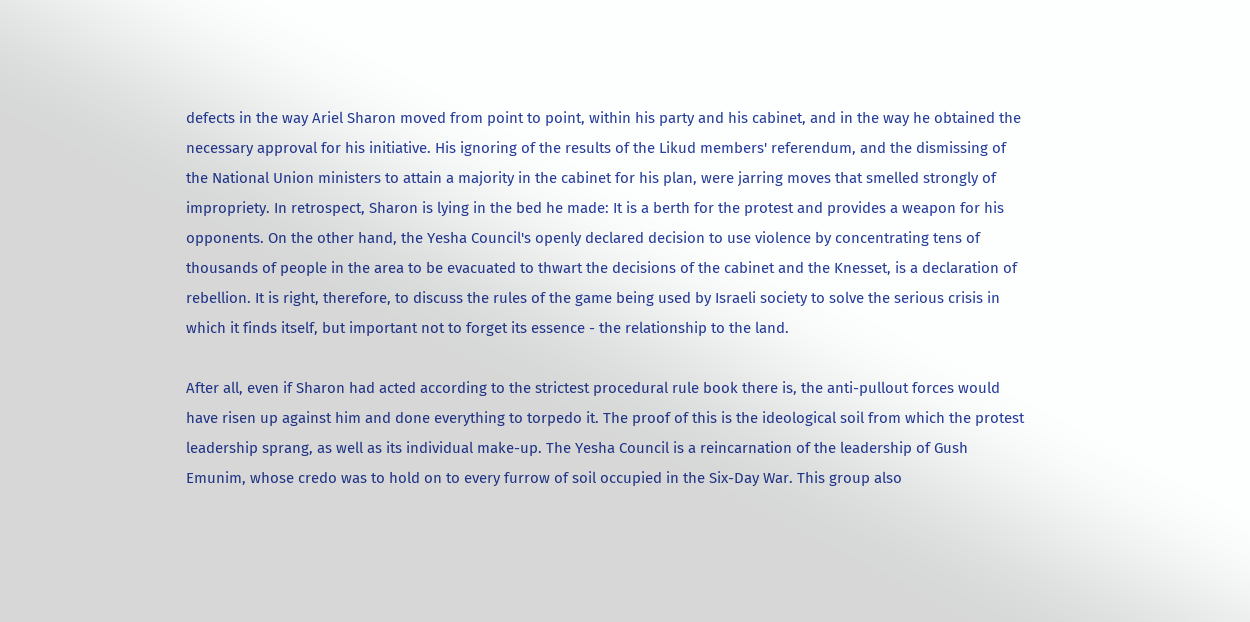defects in the way Ariel Sharon moved from point to point, within his party and his cabinet, and in the way he obtained the necessary approval for his initiative. His ignoring of the results of the Likud members' referendum, and the dismissing of the National Union ministers to attain a majority in the cabinet for his plan, were jarring moves that smelled strongly of impropriety. In retrospect, Sharon is lying in the bed he made: It is a berth for the protest and provides a weapon for his opponents. On the other hand, the Yesha Council's openly declared decision to use violence by concentrating tens of thousands of people in the area to be evacuated to thwart the decisions of the cabinet and the Knesset, is a declaration of rebellion. It is right, therefore, to discuss the rules of the game being used by Israeli society to solve the serious crisis in which it finds itself, but important not to forget its essence - the relationship to the land.

After all, even if Sharon had acted according to the strictest procedural rule book there is, the anti-pullout forces would have risen up against him and done everything to torpedo it. The proof of this is the ideological soil from which the protest leadership sprang, as well as its individual make-up. The Yesha Council is a reincarnation of the leadership of Gush Emunim, whose credo was to hold on to every furrow of soil occupied in the Six-Day War. This group also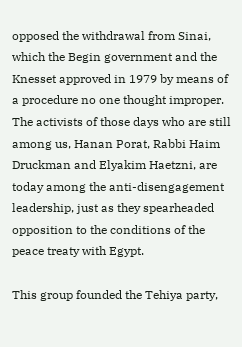opposed the withdrawal from Sinai, which the Begin government and the Knesset approved in 1979 by means of a procedure no one thought improper. The activists of those days who are still among us, Hanan Porat, Rabbi Haim Druckman and Elyakim Haetzni, are today among the anti-disengagement leadership, just as they spearheaded opposition to the conditions of the peace treaty with Egypt.

This group founded the Tehiya party,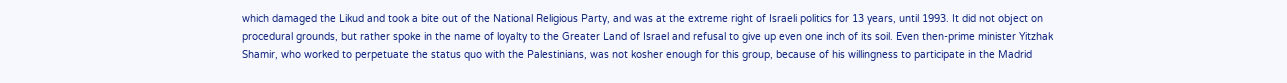which damaged the Likud and took a bite out of the National Religious Party, and was at the extreme right of Israeli politics for 13 years, until 1993. It did not object on procedural grounds, but rather spoke in the name of loyalty to the Greater Land of Israel and refusal to give up even one inch of its soil. Even then-prime minister Yitzhak Shamir, who worked to perpetuate the status quo with the Palestinians, was not kosher enough for this group, because of his willingness to participate in the Madrid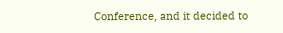Conference, and it decided to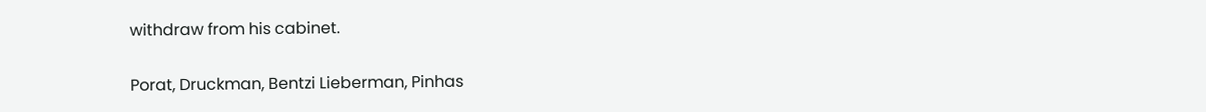withdraw from his cabinet.

Porat, Druckman, Bentzi Lieberman, Pinhas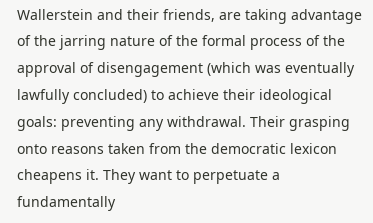Wallerstein and their friends, are taking advantage of the jarring nature of the formal process of the approval of disengagement (which was eventually lawfully concluded) to achieve their ideological goals: preventing any withdrawal. Their grasping onto reasons taken from the democratic lexicon cheapens it. They want to perpetuate a fundamentally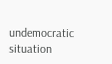undemocratic situation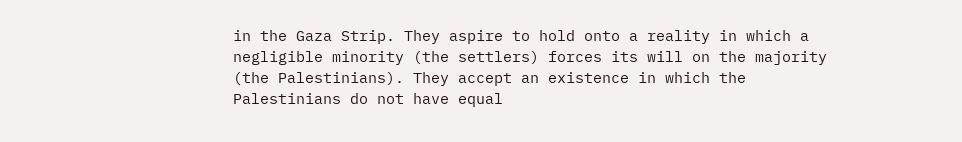in the Gaza Strip. They aspire to hold onto a reality in which a negligible minority (the settlers) forces its will on the majority (the Palestinians). They accept an existence in which the Palestinians do not have equal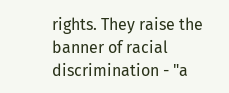rights. They raise the banner of racial discrimination - "a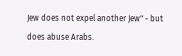Jew does not expel another Jew" - but does abuse Arabs.